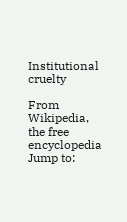Institutional cruelty

From Wikipedia, the free encyclopedia
Jump to: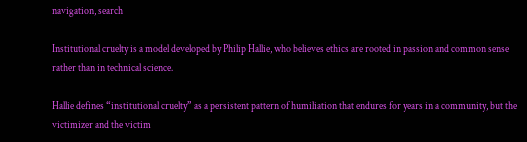navigation, search

Institutional cruelty is a model developed by Philip Hallie, who believes ethics are rooted in passion and common sense rather than in technical science.

Hallie defines “institutional cruelty” as a persistent pattern of humiliation that endures for years in a community, but the victimizer and the victim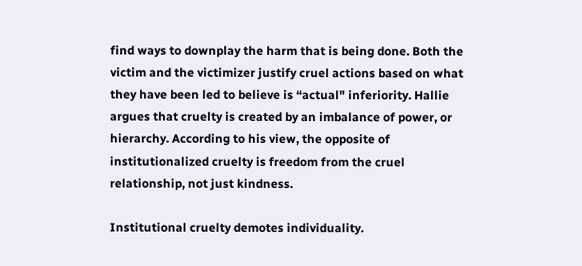find ways to downplay the harm that is being done. Both the victim and the victimizer justify cruel actions based on what they have been led to believe is “actual" inferiority. Hallie argues that cruelty is created by an imbalance of power, or hierarchy. According to his view, the opposite of institutionalized cruelty is freedom from the cruel relationship, not just kindness.

Institutional cruelty demotes individuality.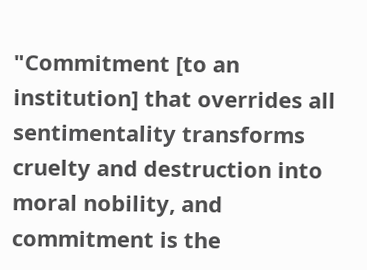"Commitment [to an institution] that overrides all sentimentality transforms cruelty and destruction into moral nobility, and commitment is the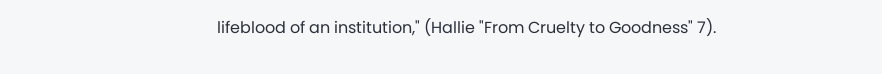lifeblood of an institution," (Hallie "From Cruelty to Goodness" 7).